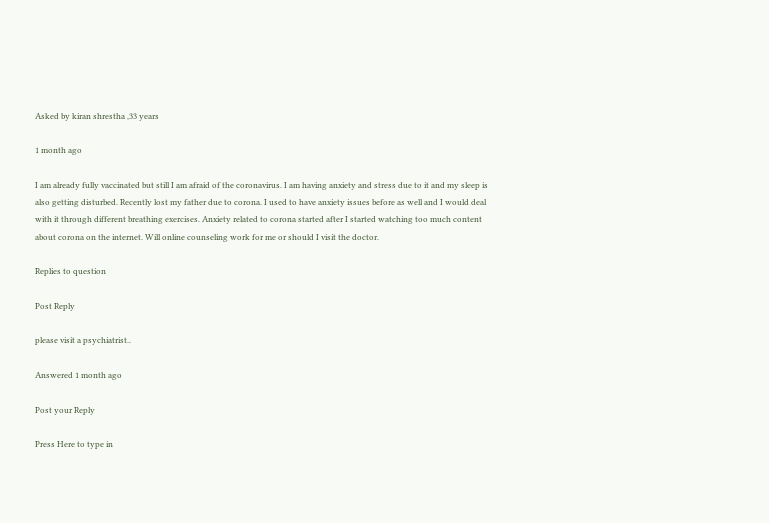Asked by kiran shrestha ,33 years

1 month ago

I am already fully vaccinated but still I am afraid of the coronavirus. I am having anxiety and stress due to it and my sleep is also getting disturbed. Recently lost my father due to corona. I used to have anxiety issues before as well and I would deal with it through different breathing exercises. Anxiety related to corona started after I started watching too much content about corona on the internet. Will online counseling work for me or should I visit the doctor.

Replies to question

Post Reply

please visit a psychiatrist..

Answered 1 month ago

Post your Reply

Press Here to type in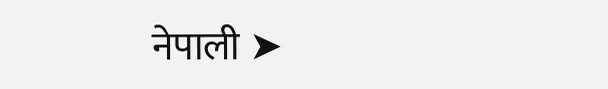नेपाली ➤